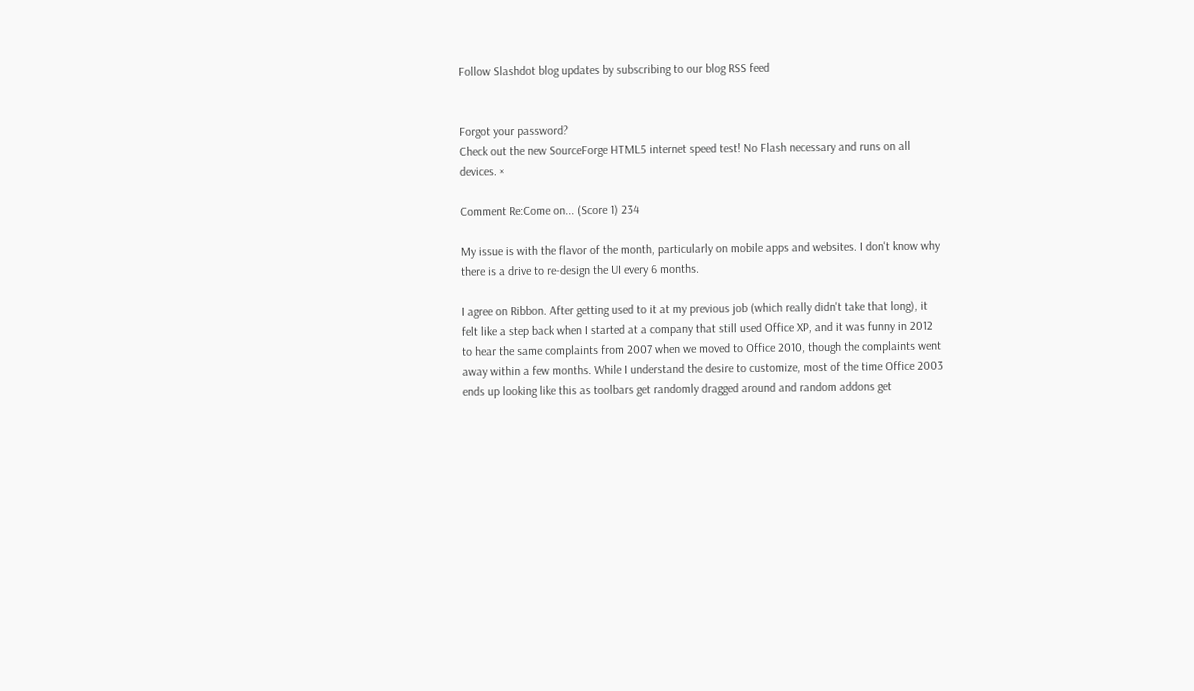Follow Slashdot blog updates by subscribing to our blog RSS feed


Forgot your password?
Check out the new SourceForge HTML5 internet speed test! No Flash necessary and runs on all devices. ×

Comment Re:Come on... (Score 1) 234

My issue is with the flavor of the month, particularly on mobile apps and websites. I don't know why there is a drive to re-design the UI every 6 months.

I agree on Ribbon. After getting used to it at my previous job (which really didn't take that long), it felt like a step back when I started at a company that still used Office XP, and it was funny in 2012 to hear the same complaints from 2007 when we moved to Office 2010, though the complaints went away within a few months. While I understand the desire to customize, most of the time Office 2003 ends up looking like this as toolbars get randomly dragged around and random addons get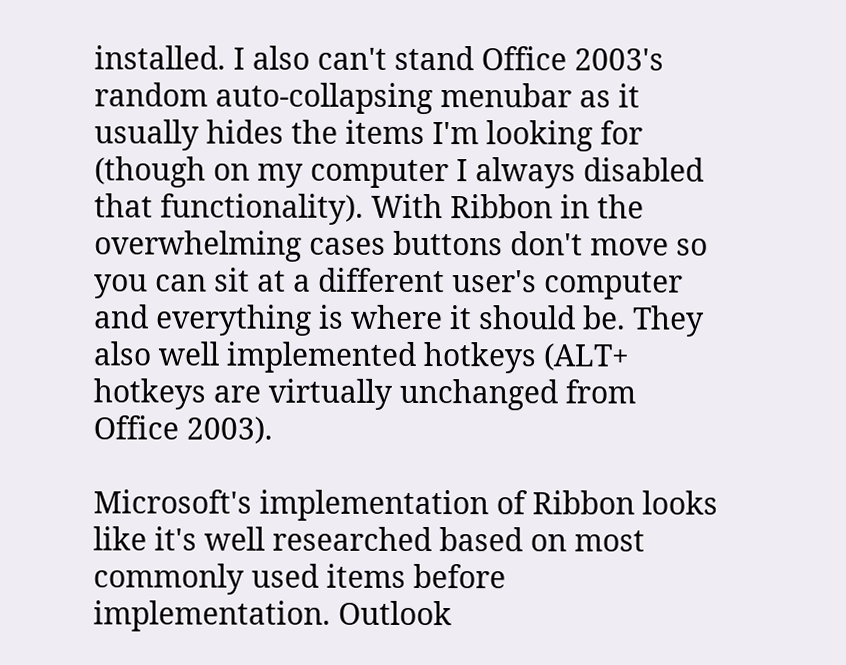installed. I also can't stand Office 2003's random auto-collapsing menubar as it usually hides the items I'm looking for (though on my computer I always disabled that functionality). With Ribbon in the overwhelming cases buttons don't move so you can sit at a different user's computer and everything is where it should be. They also well implemented hotkeys (ALT+ hotkeys are virtually unchanged from Office 2003).

Microsoft's implementation of Ribbon looks like it's well researched based on most commonly used items before implementation. Outlook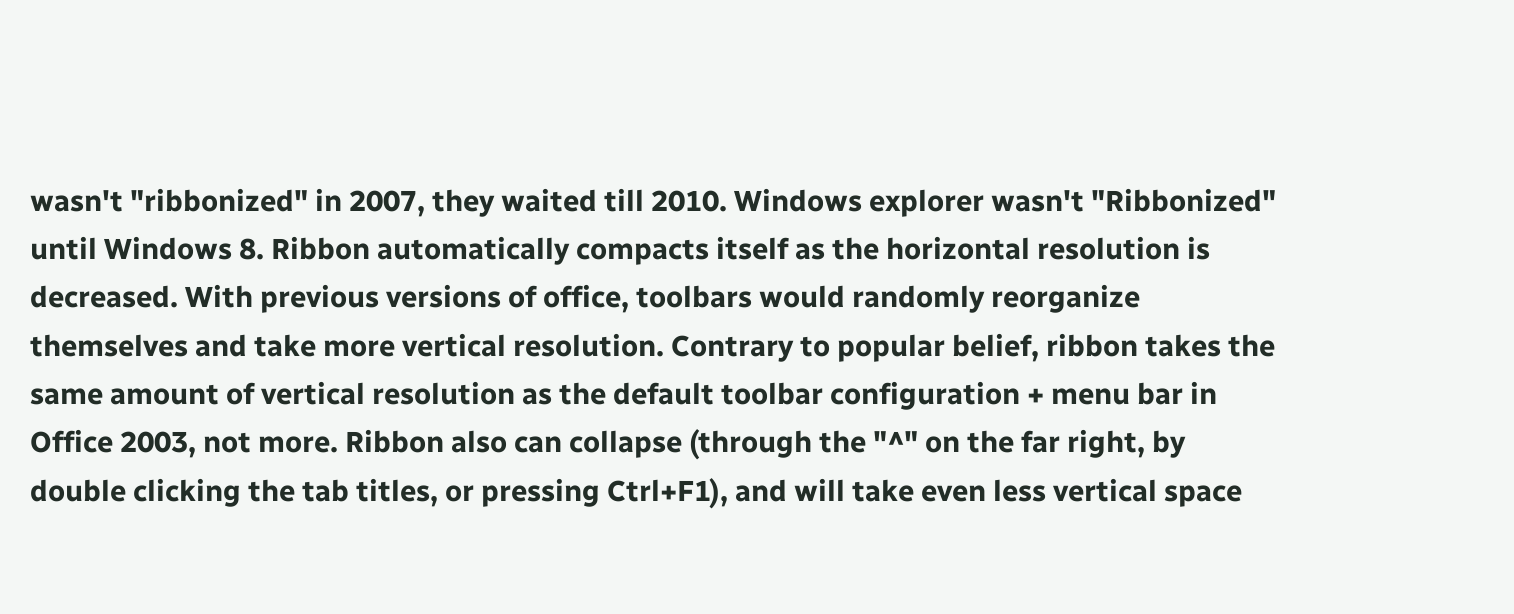wasn't "ribbonized" in 2007, they waited till 2010. Windows explorer wasn't "Ribbonized" until Windows 8. Ribbon automatically compacts itself as the horizontal resolution is decreased. With previous versions of office, toolbars would randomly reorganize themselves and take more vertical resolution. Contrary to popular belief, ribbon takes the same amount of vertical resolution as the default toolbar configuration + menu bar in Office 2003, not more. Ribbon also can collapse (through the "^" on the far right, by double clicking the tab titles, or pressing Ctrl+F1), and will take even less vertical space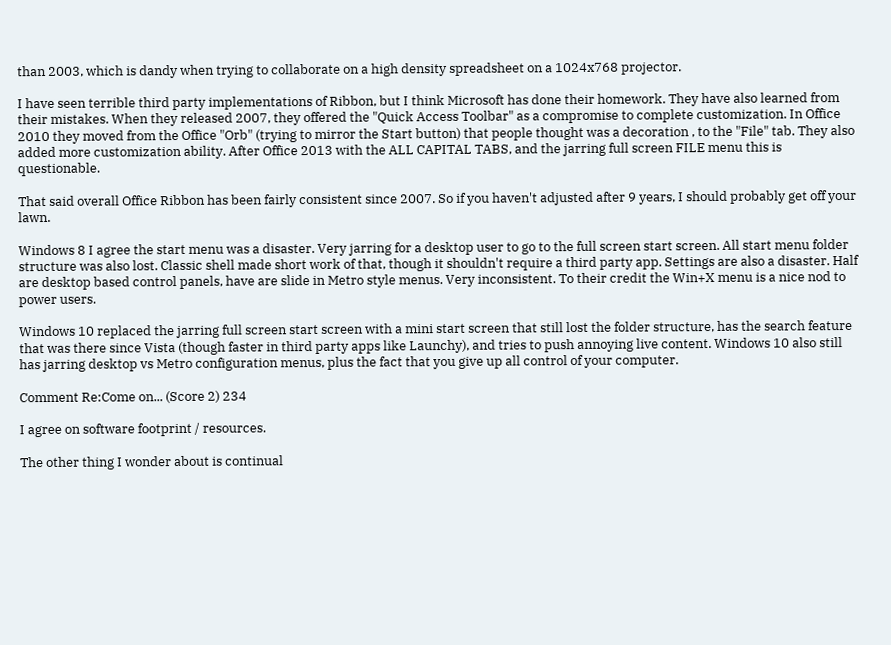than 2003, which is dandy when trying to collaborate on a high density spreadsheet on a 1024x768 projector.

I have seen terrible third party implementations of Ribbon, but I think Microsoft has done their homework. They have also learned from their mistakes. When they released 2007, they offered the "Quick Access Toolbar" as a compromise to complete customization. In Office 2010 they moved from the Office "Orb" (trying to mirror the Start button) that people thought was a decoration , to the "File" tab. They also added more customization ability. After Office 2013 with the ALL CAPITAL TABS, and the jarring full screen FILE menu this is questionable.

That said overall Office Ribbon has been fairly consistent since 2007. So if you haven't adjusted after 9 years, I should probably get off your lawn.

Windows 8 I agree the start menu was a disaster. Very jarring for a desktop user to go to the full screen start screen. All start menu folder structure was also lost. Classic shell made short work of that, though it shouldn't require a third party app. Settings are also a disaster. Half are desktop based control panels, have are slide in Metro style menus. Very inconsistent. To their credit the Win+X menu is a nice nod to power users.

Windows 10 replaced the jarring full screen start screen with a mini start screen that still lost the folder structure, has the search feature that was there since Vista (though faster in third party apps like Launchy), and tries to push annoying live content. Windows 10 also still has jarring desktop vs Metro configuration menus, plus the fact that you give up all control of your computer.

Comment Re:Come on... (Score 2) 234

I agree on software footprint / resources.

The other thing I wonder about is continual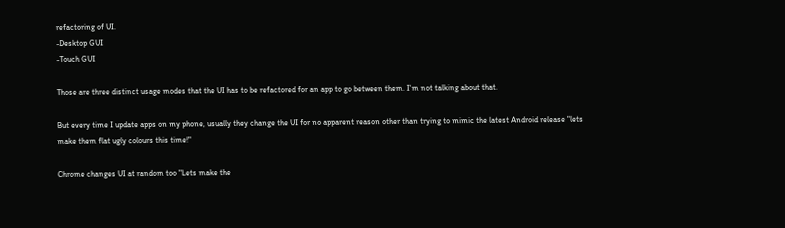refactoring of UI.
-Desktop GUI
-Touch GUI

Those are three distinct usage modes that the UI has to be refactored for an app to go between them. I'm not talking about that.

But every time I update apps on my phone, usually they change the UI for no apparent reason other than trying to mimic the latest Android release "lets make them flat ugly colours this time!"

Chrome changes UI at random too "Lets make the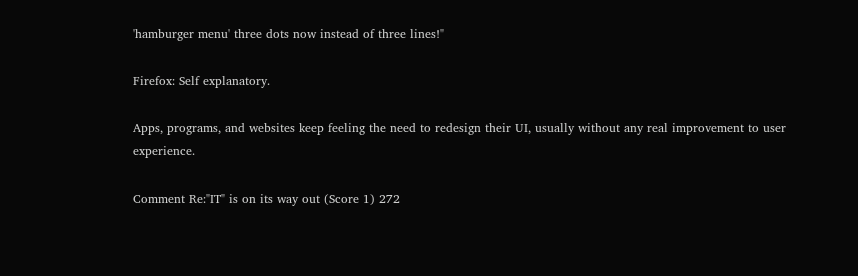'hamburger menu' three dots now instead of three lines!"

Firefox: Self explanatory.

Apps, programs, and websites keep feeling the need to redesign their UI, usually without any real improvement to user experience.

Comment Re:"IT" is on its way out (Score 1) 272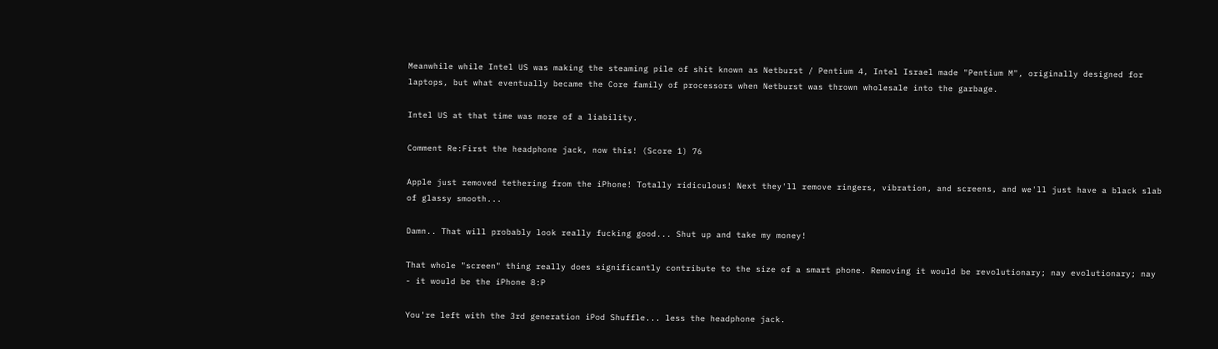Meanwhile while Intel US was making the steaming pile of shit known as Netburst / Pentium 4, Intel Israel made "Pentium M", originally designed for laptops, but what eventually became the Core family of processors when Netburst was thrown wholesale into the garbage.

Intel US at that time was more of a liability.

Comment Re:First the headphone jack, now this! (Score 1) 76

Apple just removed tethering from the iPhone! Totally ridiculous! Next they'll remove ringers, vibration, and screens, and we'll just have a black slab of glassy smooth...

Damn.. That will probably look really fucking good... Shut up and take my money!

That whole "screen" thing really does significantly contribute to the size of a smart phone. Removing it would be revolutionary; nay evolutionary; nay - it would be the iPhone 8:P

You're left with the 3rd generation iPod Shuffle... less the headphone jack.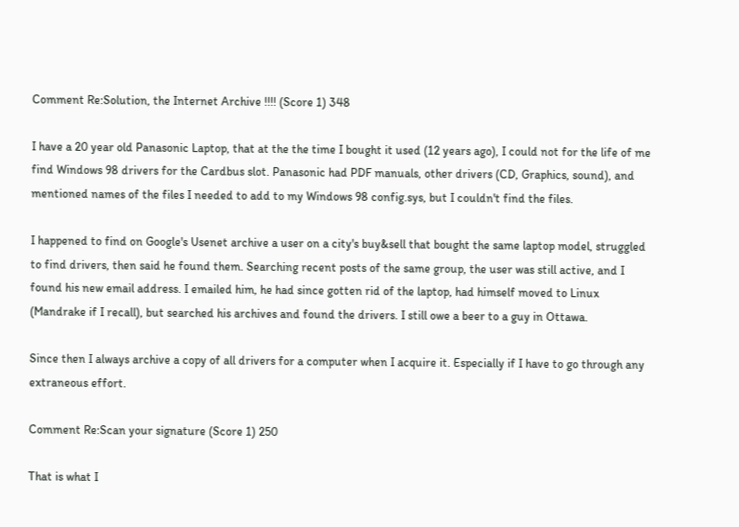Comment Re:Solution, the Internet Archive !!!! (Score 1) 348

I have a 20 year old Panasonic Laptop, that at the the time I bought it used (12 years ago), I could not for the life of me find Windows 98 drivers for the Cardbus slot. Panasonic had PDF manuals, other drivers (CD, Graphics, sound), and mentioned names of the files I needed to add to my Windows 98 config.sys, but I couldn't find the files.

I happened to find on Google's Usenet archive a user on a city's buy&sell that bought the same laptop model, struggled to find drivers, then said he found them. Searching recent posts of the same group, the user was still active, and I found his new email address. I emailed him, he had since gotten rid of the laptop, had himself moved to Linux (Mandrake if I recall), but searched his archives and found the drivers. I still owe a beer to a guy in Ottawa.

Since then I always archive a copy of all drivers for a computer when I acquire it. Especially if I have to go through any extraneous effort.

Comment Re:Scan your signature (Score 1) 250

That is what I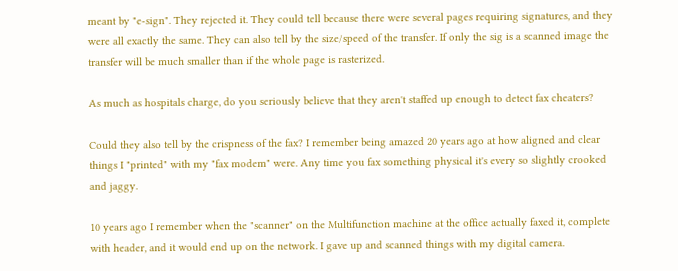meant by "e-sign". They rejected it. They could tell because there were several pages requiring signatures, and they were all exactly the same. They can also tell by the size/speed of the transfer. If only the sig is a scanned image the transfer will be much smaller than if the whole page is rasterized.

As much as hospitals charge, do you seriously believe that they aren't staffed up enough to detect fax cheaters?

Could they also tell by the crispness of the fax? I remember being amazed 20 years ago at how aligned and clear things I "printed" with my "fax modem" were. Any time you fax something physical it's every so slightly crooked and jaggy.

10 years ago I remember when the "scanner" on the Multifunction machine at the office actually faxed it, complete with header, and it would end up on the network. I gave up and scanned things with my digital camera.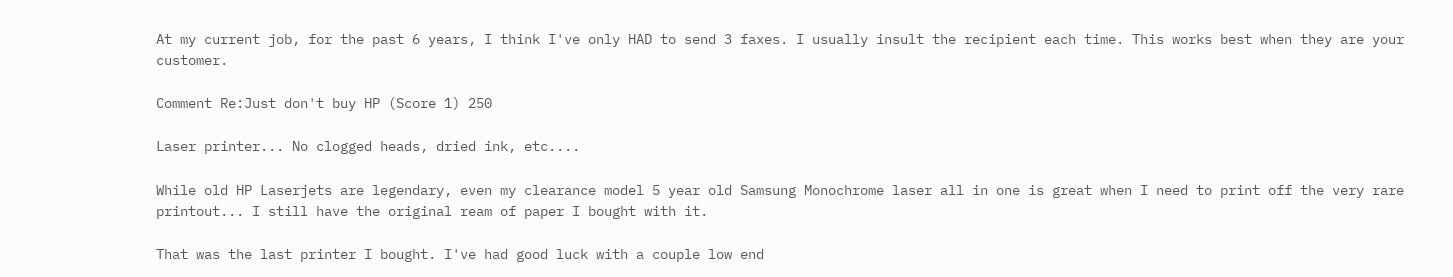At my current job, for the past 6 years, I think I've only HAD to send 3 faxes. I usually insult the recipient each time. This works best when they are your customer.

Comment Re:Just don't buy HP (Score 1) 250

Laser printer... No clogged heads, dried ink, etc....

While old HP Laserjets are legendary, even my clearance model 5 year old Samsung Monochrome laser all in one is great when I need to print off the very rare printout... I still have the original ream of paper I bought with it.

That was the last printer I bought. I've had good luck with a couple low end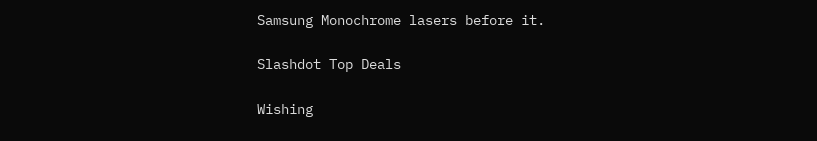Samsung Monochrome lasers before it.

Slashdot Top Deals

Wishing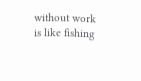without work is like fishing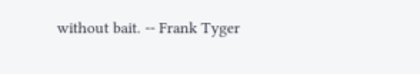without bait. -- Frank Tyger